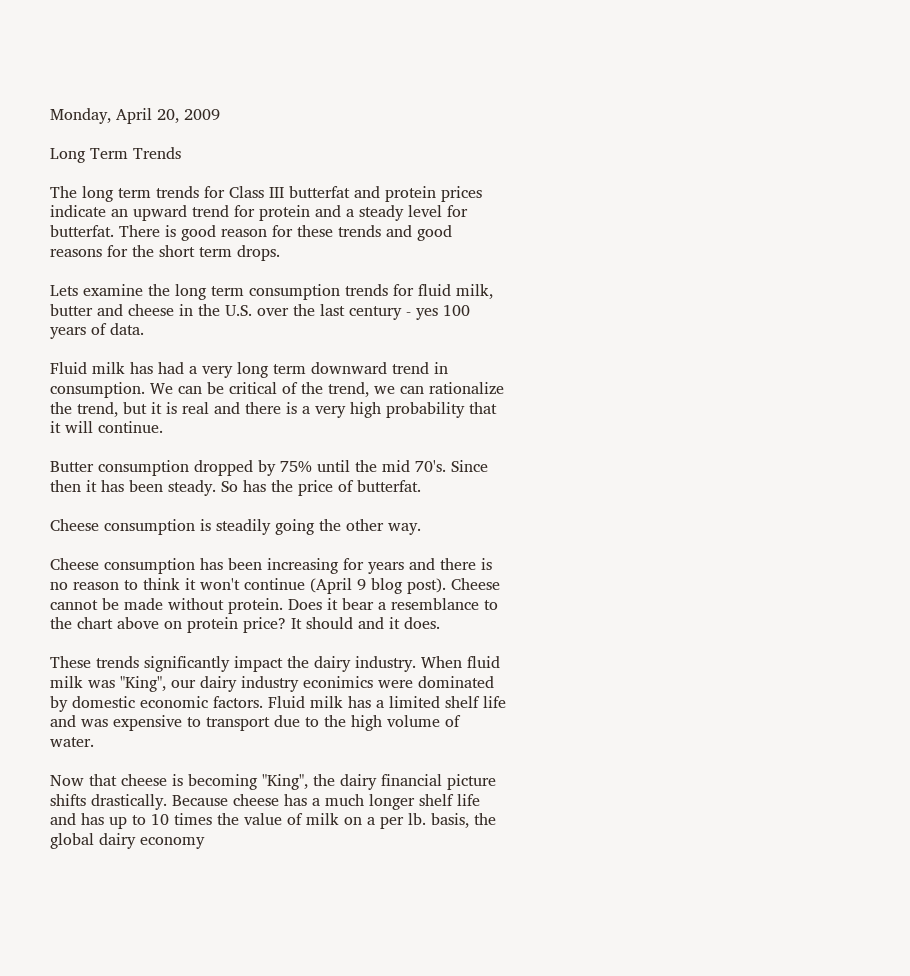Monday, April 20, 2009

Long Term Trends

The long term trends for Class III butterfat and protein prices indicate an upward trend for protein and a steady level for butterfat. There is good reason for these trends and good reasons for the short term drops.

Lets examine the long term consumption trends for fluid milk, butter and cheese in the U.S. over the last century - yes 100 years of data.

Fluid milk has had a very long term downward trend in consumption. We can be critical of the trend, we can rationalize the trend, but it is real and there is a very high probability that it will continue.

Butter consumption dropped by 75% until the mid 70's. Since then it has been steady. So has the price of butterfat.

Cheese consumption is steadily going the other way.

Cheese consumption has been increasing for years and there is no reason to think it won't continue (April 9 blog post). Cheese cannot be made without protein. Does it bear a resemblance to the chart above on protein price? It should and it does.

These trends significantly impact the dairy industry. When fluid milk was "King", our dairy industry econimics were dominated by domestic economic factors. Fluid milk has a limited shelf life and was expensive to transport due to the high volume of water.

Now that cheese is becoming "King", the dairy financial picture shifts drastically. Because cheese has a much longer shelf life and has up to 10 times the value of milk on a per lb. basis, the global dairy economy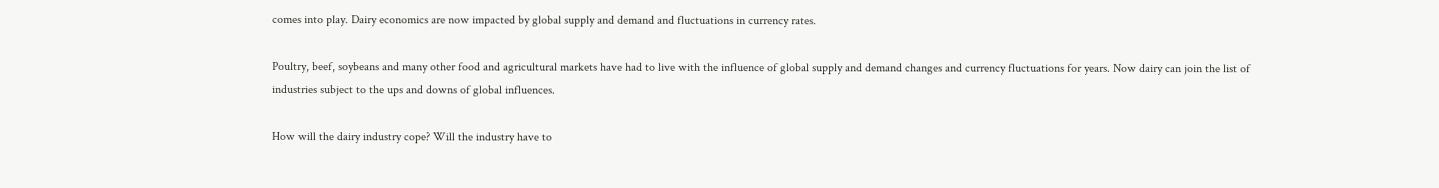comes into play. Dairy economics are now impacted by global supply and demand and fluctuations in currency rates.

Poultry, beef, soybeans and many other food and agricultural markets have had to live with the influence of global supply and demand changes and currency fluctuations for years. Now dairy can join the list of industries subject to the ups and downs of global influences.

How will the dairy industry cope? Will the industry have to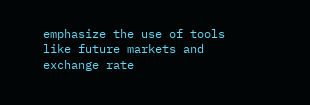emphasize the use of tools like future markets and exchange rate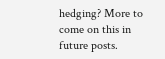hedging? More to come on this in future posts.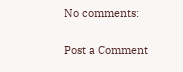No comments:

Post a Comment